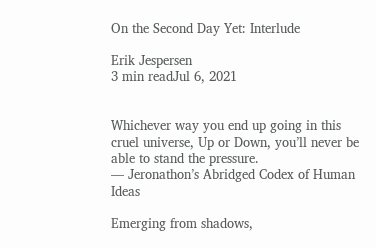On the Second Day Yet: Interlude

Erik Jespersen
3 min readJul 6, 2021


Whichever way you end up going in this cruel universe, Up or Down, you’ll never be able to stand the pressure.
— Jeronathon’s Abridged Codex of Human Ideas

Emerging from shadows,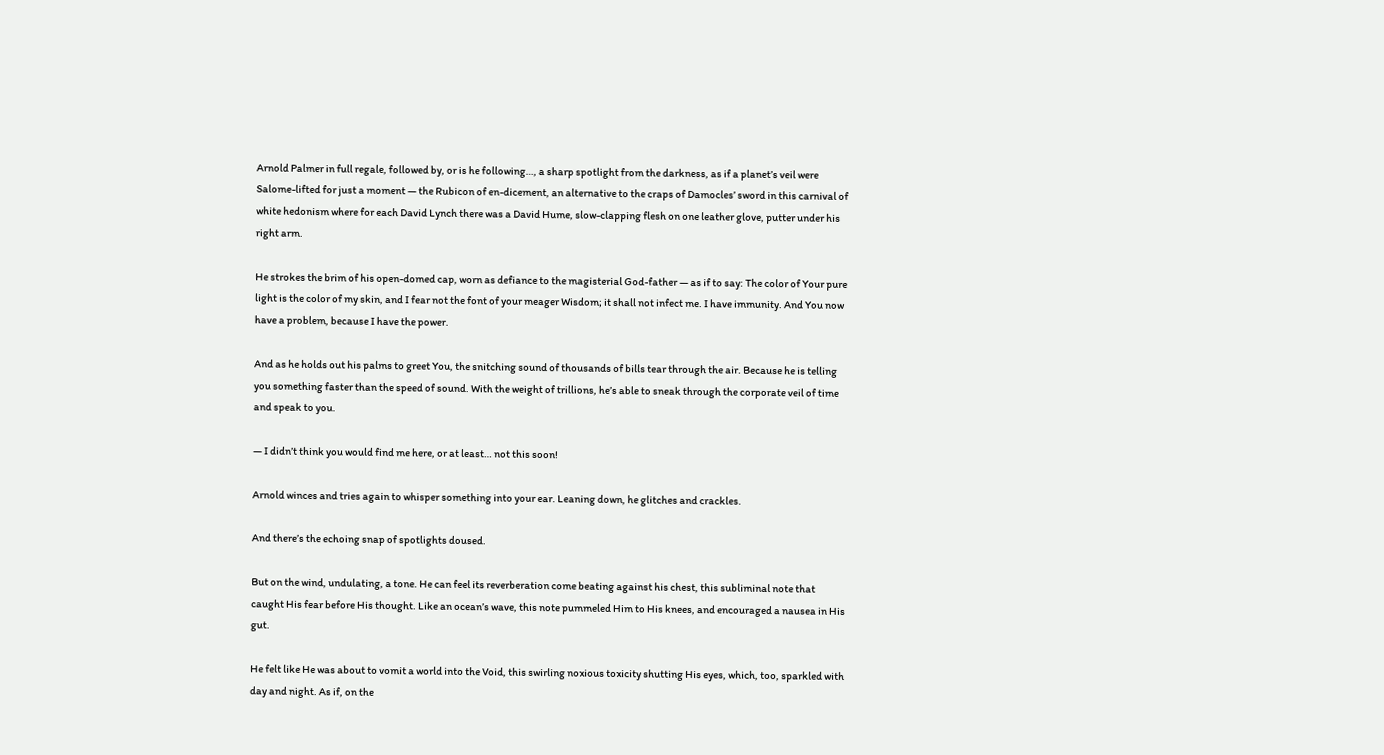Arnold Palmer in full regale, followed by, or is he following…, a sharp spotlight from the darkness, as if a planet’s veil were Salome-lifted for just a moment — the Rubicon of en-dicement, an alternative to the craps of Damocles’ sword in this carnival of white hedonism where for each David Lynch there was a David Hume, slow-clapping flesh on one leather glove, putter under his right arm.

He strokes the brim of his open-domed cap, worn as defiance to the magisterial God-father — as if to say: The color of Your pure light is the color of my skin, and I fear not the font of your meager Wisdom; it shall not infect me. I have immunity. And You now have a problem, because I have the power.

And as he holds out his palms to greet You, the snitching sound of thousands of bills tear through the air. Because he is telling you something faster than the speed of sound. With the weight of trillions, he’s able to sneak through the corporate veil of time and speak to you.

— I didn’t think you would find me here, or at least… not this soon!

Arnold winces and tries again to whisper something into your ear. Leaning down, he glitches and crackles.

And there’s the echoing snap of spotlights doused.

But on the wind, undulating, a tone. He can feel its reverberation come beating against his chest, this subliminal note that caught His fear before His thought. Like an ocean’s wave, this note pummeled Him to His knees, and encouraged a nausea in His gut.

He felt like He was about to vomit a world into the Void, this swirling noxious toxicity shutting His eyes, which, too, sparkled with day and night. As if, on the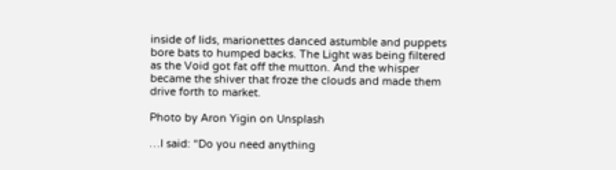inside of lids, marionettes danced astumble and puppets bore bats to humped backs. The Light was being filtered as the Void got fat off the mutton. And the whisper became the shiver that froze the clouds and made them drive forth to market.

Photo by Aron Yigin on Unsplash

…I said: “Do you need anything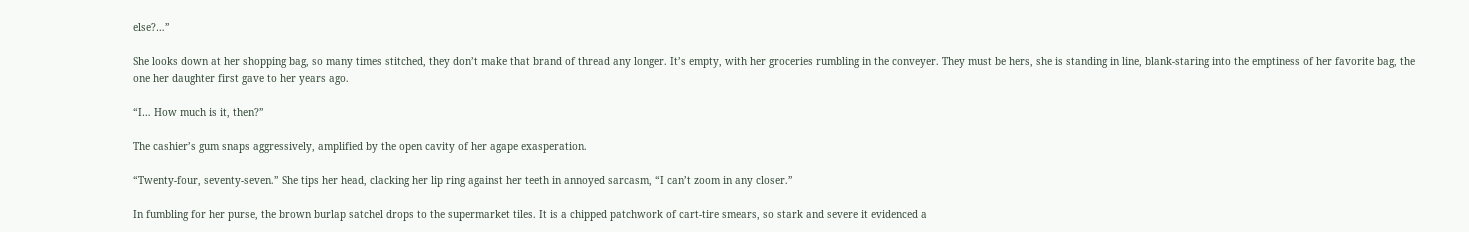else?…”

She looks down at her shopping bag, so many times stitched, they don’t make that brand of thread any longer. It’s empty, with her groceries rumbling in the conveyer. They must be hers, she is standing in line, blank-staring into the emptiness of her favorite bag, the one her daughter first gave to her years ago.

“I… How much is it, then?”

The cashier’s gum snaps aggressively, amplified by the open cavity of her agape exasperation.

“Twenty-four, seventy-seven.” She tips her head, clacking her lip ring against her teeth in annoyed sarcasm, “I can’t zoom in any closer.”

In fumbling for her purse, the brown burlap satchel drops to the supermarket tiles. It is a chipped patchwork of cart-tire smears, so stark and severe it evidenced a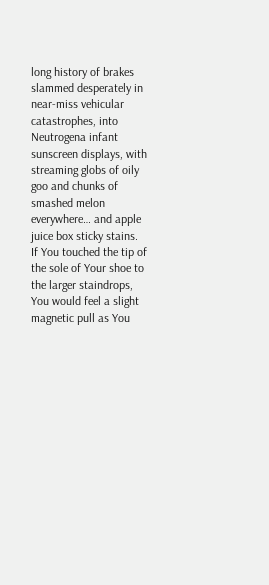long history of brakes slammed desperately in near-miss vehicular catastrophes, into Neutrogena infant sunscreen displays, with streaming globs of oily goo and chunks of smashed melon everywhere… and apple juice box sticky stains. If You touched the tip of the sole of Your shoe to the larger staindrops, You would feel a slight magnetic pull as You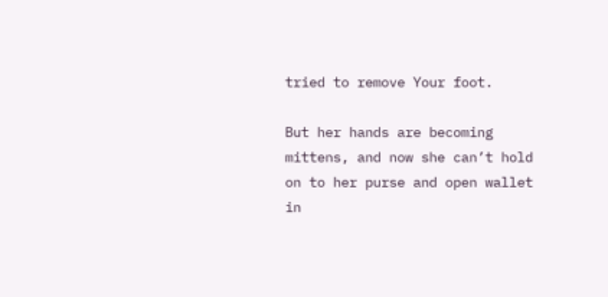tried to remove Your foot.

But her hands are becoming mittens, and now she can’t hold on to her purse and open wallet in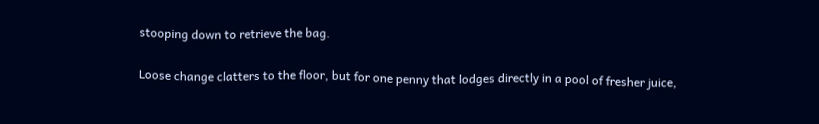stooping down to retrieve the bag.

Loose change clatters to the floor, but for one penny that lodges directly in a pool of fresher juice,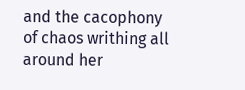and the cacophony of chaos writhing all around her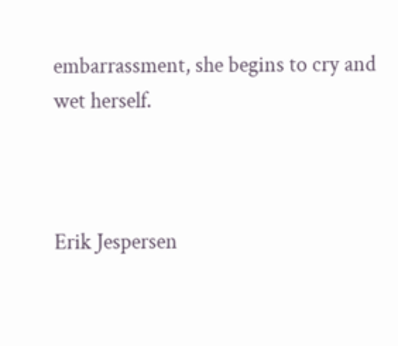embarrassment, she begins to cry and wet herself.



Erik Jespersen